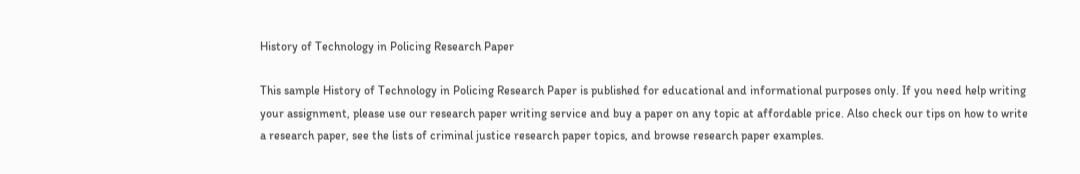History of Technology in Policing Research Paper

This sample History of Technology in Policing Research Paper is published for educational and informational purposes only. If you need help writing your assignment, please use our research paper writing service and buy a paper on any topic at affordable price. Also check our tips on how to write a research paper, see the lists of criminal justice research paper topics, and browse research paper examples.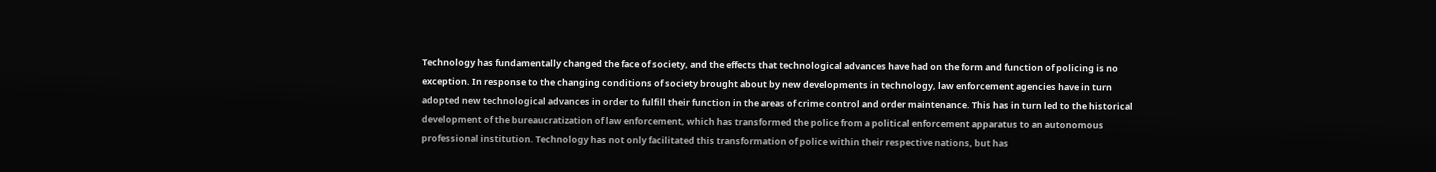Technology has fundamentally changed the face of society, and the effects that technological advances have had on the form and function of policing is no exception. In response to the changing conditions of society brought about by new developments in technology, law enforcement agencies have in turn adopted new technological advances in order to fulfill their function in the areas of crime control and order maintenance. This has in turn led to the historical development of the bureaucratization of law enforcement, which has transformed the police from a political enforcement apparatus to an autonomous professional institution. Technology has not only facilitated this transformation of police within their respective nations, but has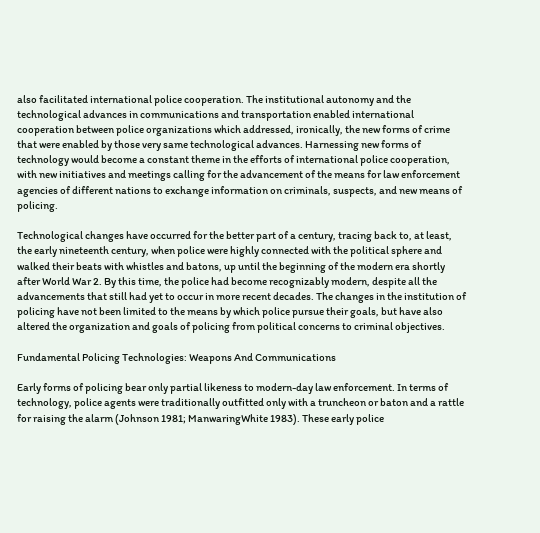also facilitated international police cooperation. The institutional autonomy and the technological advances in communications and transportation enabled international cooperation between police organizations which addressed, ironically, the new forms of crime that were enabled by those very same technological advances. Harnessing new forms of technology would become a constant theme in the efforts of international police cooperation, with new initiatives and meetings calling for the advancement of the means for law enforcement agencies of different nations to exchange information on criminals, suspects, and new means of policing.

Technological changes have occurred for the better part of a century, tracing back to, at least, the early nineteenth century, when police were highly connected with the political sphere and walked their beats with whistles and batons, up until the beginning of the modern era shortly after World War 2. By this time, the police had become recognizably modern, despite all the advancements that still had yet to occur in more recent decades. The changes in the institution of policing have not been limited to the means by which police pursue their goals, but have also altered the organization and goals of policing from political concerns to criminal objectives.

Fundamental Policing Technologies: Weapons And Communications

Early forms of policing bear only partial likeness to modern-day law enforcement. In terms of technology, police agents were traditionally outfitted only with a truncheon or baton and a rattle for raising the alarm (Johnson 1981; ManwaringWhite 1983). These early police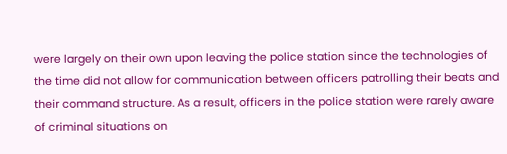were largely on their own upon leaving the police station since the technologies of the time did not allow for communication between officers patrolling their beats and their command structure. As a result, officers in the police station were rarely aware of criminal situations on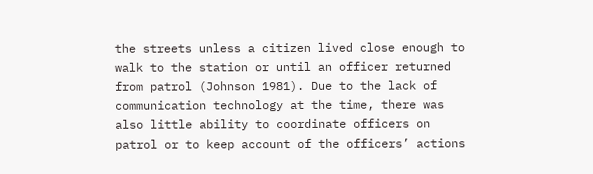the streets unless a citizen lived close enough to walk to the station or until an officer returned from patrol (Johnson 1981). Due to the lack of communication technology at the time, there was also little ability to coordinate officers on patrol or to keep account of the officers’ actions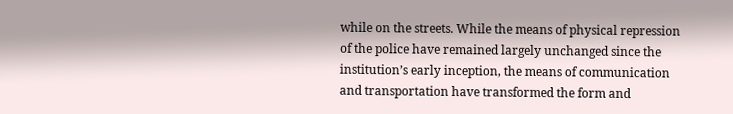while on the streets. While the means of physical repression of the police have remained largely unchanged since the institution’s early inception, the means of communication and transportation have transformed the form and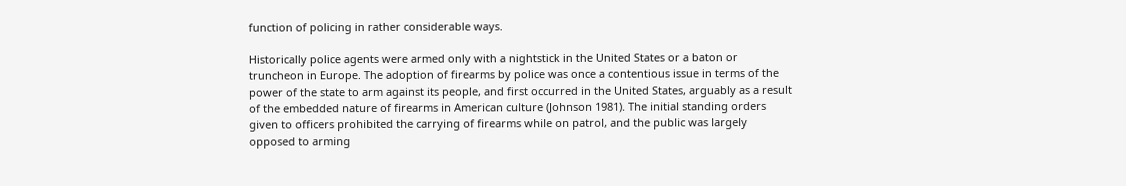function of policing in rather considerable ways.

Historically police agents were armed only with a nightstick in the United States or a baton or truncheon in Europe. The adoption of firearms by police was once a contentious issue in terms of the power of the state to arm against its people, and first occurred in the United States, arguably as a result of the embedded nature of firearms in American culture (Johnson 1981). The initial standing orders given to officers prohibited the carrying of firearms while on patrol, and the public was largely opposed to arming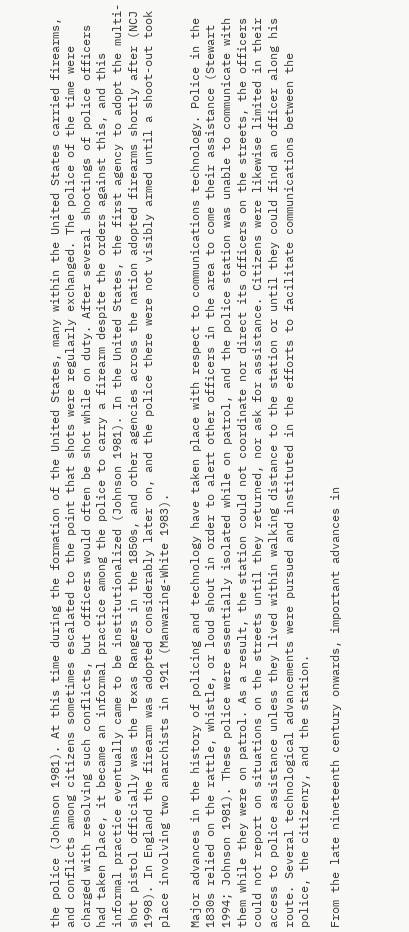the police (Johnson 1981). At this time during the formation of the United States, many within the United States carried firearms, and conflicts among citizens sometimes escalated to the point that shots were regularly exchanged. The police of the time were charged with resolving such conflicts, but officers would often be shot while on duty. After several shootings of police officers had taken place, it became an informal practice among the police to carry a firearm despite the orders against this, and this informal practice eventually came to be institutionalized (Johnson 1981). In the United States, the first agency to adopt the multi-shot pistol officially was the Texas Rangers in the 1850s, and other agencies across the nation adopted firearms shortly after (NCJ 1998). In England the firearm was adopted considerably later on, and the police there were not visibly armed until a shoot-out took place involving two anarchists in 1911 (Manwaring-White 1983).

Major advances in the history of policing and technology have taken place with respect to communications technology. Police in the 1830s relied on the rattle, whistle, or loud shout in order to alert other officers in the area to come their assistance (Stewart 1994; Johnson 1981). These police were essentially isolated while on patrol, and the police station was unable to communicate with them while they were on patrol. As a result, the station could not coordinate nor direct its officers on the streets, the officers could not report on situations on the streets until they returned, nor ask for assistance. Citizens were likewise limited in their access to police assistance unless they lived within walking distance to the station or until they could find an officer along his route. Several technological advancements were pursued and instituted in the efforts to facilitate communications between the police, the citizenry, and the station.

From the late nineteenth century onwards, important advances in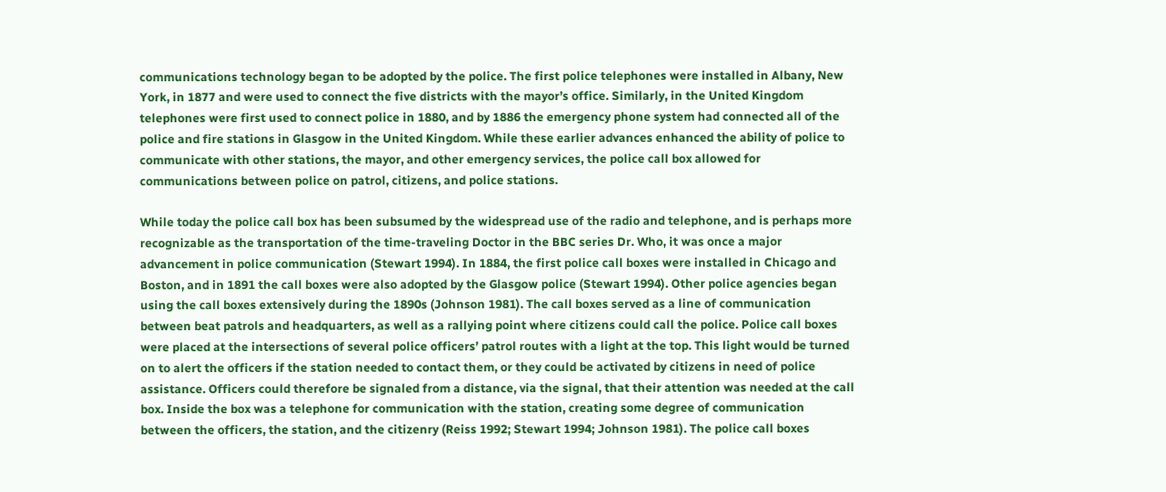communications technology began to be adopted by the police. The first police telephones were installed in Albany, New York, in 1877 and were used to connect the five districts with the mayor’s office. Similarly, in the United Kingdom telephones were first used to connect police in 1880, and by 1886 the emergency phone system had connected all of the police and fire stations in Glasgow in the United Kingdom. While these earlier advances enhanced the ability of police to communicate with other stations, the mayor, and other emergency services, the police call box allowed for communications between police on patrol, citizens, and police stations.

While today the police call box has been subsumed by the widespread use of the radio and telephone, and is perhaps more recognizable as the transportation of the time-traveling Doctor in the BBC series Dr. Who, it was once a major advancement in police communication (Stewart 1994). In 1884, the first police call boxes were installed in Chicago and Boston, and in 1891 the call boxes were also adopted by the Glasgow police (Stewart 1994). Other police agencies began using the call boxes extensively during the 1890s (Johnson 1981). The call boxes served as a line of communication between beat patrols and headquarters, as well as a rallying point where citizens could call the police. Police call boxes were placed at the intersections of several police officers’ patrol routes with a light at the top. This light would be turned on to alert the officers if the station needed to contact them, or they could be activated by citizens in need of police assistance. Officers could therefore be signaled from a distance, via the signal, that their attention was needed at the call box. Inside the box was a telephone for communication with the station, creating some degree of communication between the officers, the station, and the citizenry (Reiss 1992; Stewart 1994; Johnson 1981). The police call boxes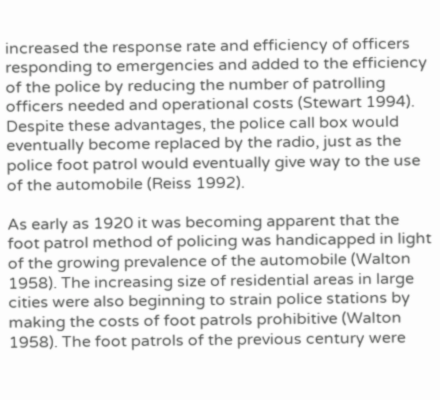increased the response rate and efficiency of officers responding to emergencies and added to the efficiency of the police by reducing the number of patrolling officers needed and operational costs (Stewart 1994). Despite these advantages, the police call box would eventually become replaced by the radio, just as the police foot patrol would eventually give way to the use of the automobile (Reiss 1992).

As early as 1920 it was becoming apparent that the foot patrol method of policing was handicapped in light of the growing prevalence of the automobile (Walton 1958). The increasing size of residential areas in large cities were also beginning to strain police stations by making the costs of foot patrols prohibitive (Walton 1958). The foot patrols of the previous century were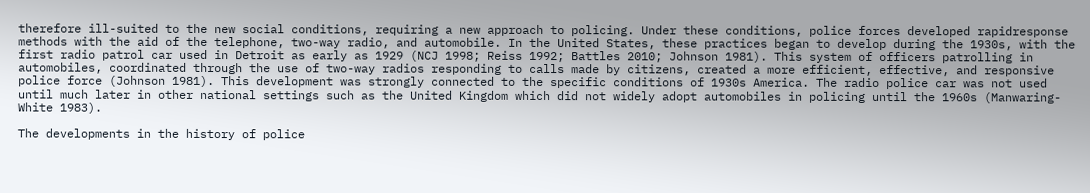therefore ill-suited to the new social conditions, requiring a new approach to policing. Under these conditions, police forces developed rapidresponse methods with the aid of the telephone, two-way radio, and automobile. In the United States, these practices began to develop during the 1930s, with the first radio patrol car used in Detroit as early as 1929 (NCJ 1998; Reiss 1992; Battles 2010; Johnson 1981). This system of officers patrolling in automobiles, coordinated through the use of two-way radios responding to calls made by citizens, created a more efficient, effective, and responsive police force (Johnson 1981). This development was strongly connected to the specific conditions of 1930s America. The radio police car was not used until much later in other national settings such as the United Kingdom which did not widely adopt automobiles in policing until the 1960s (Manwaring-White 1983).

The developments in the history of police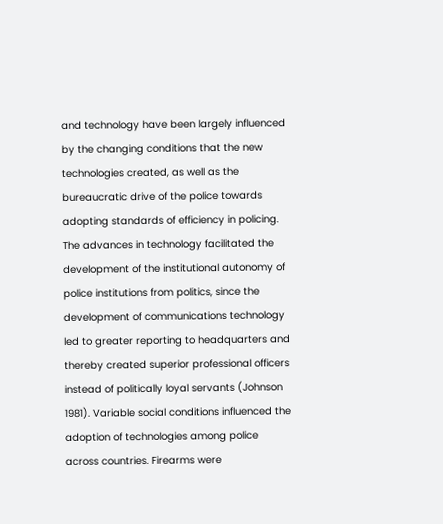and technology have been largely influenced by the changing conditions that the new technologies created, as well as the bureaucratic drive of the police towards adopting standards of efficiency in policing. The advances in technology facilitated the development of the institutional autonomy of police institutions from politics, since the development of communications technology led to greater reporting to headquarters and thereby created superior professional officers instead of politically loyal servants (Johnson 1981). Variable social conditions influenced the adoption of technologies among police across countries. Firearms were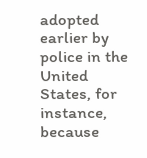adopted earlier by police in the United States, for instance, because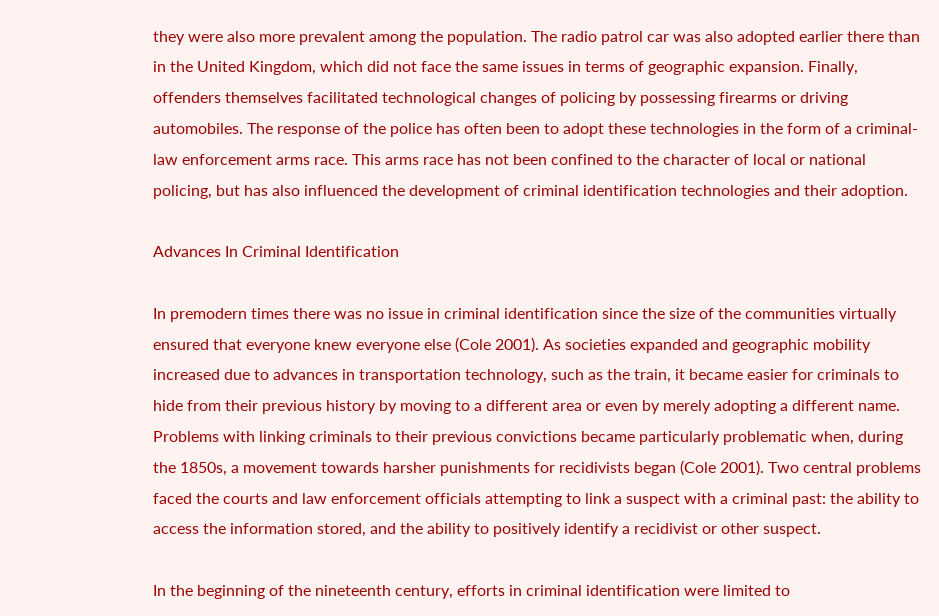they were also more prevalent among the population. The radio patrol car was also adopted earlier there than in the United Kingdom, which did not face the same issues in terms of geographic expansion. Finally, offenders themselves facilitated technological changes of policing by possessing firearms or driving automobiles. The response of the police has often been to adopt these technologies in the form of a criminal-law enforcement arms race. This arms race has not been confined to the character of local or national policing, but has also influenced the development of criminal identification technologies and their adoption.

Advances In Criminal Identification

In premodern times there was no issue in criminal identification since the size of the communities virtually ensured that everyone knew everyone else (Cole 2001). As societies expanded and geographic mobility increased due to advances in transportation technology, such as the train, it became easier for criminals to hide from their previous history by moving to a different area or even by merely adopting a different name. Problems with linking criminals to their previous convictions became particularly problematic when, during the 1850s, a movement towards harsher punishments for recidivists began (Cole 2001). Two central problems faced the courts and law enforcement officials attempting to link a suspect with a criminal past: the ability to access the information stored, and the ability to positively identify a recidivist or other suspect.

In the beginning of the nineteenth century, efforts in criminal identification were limited to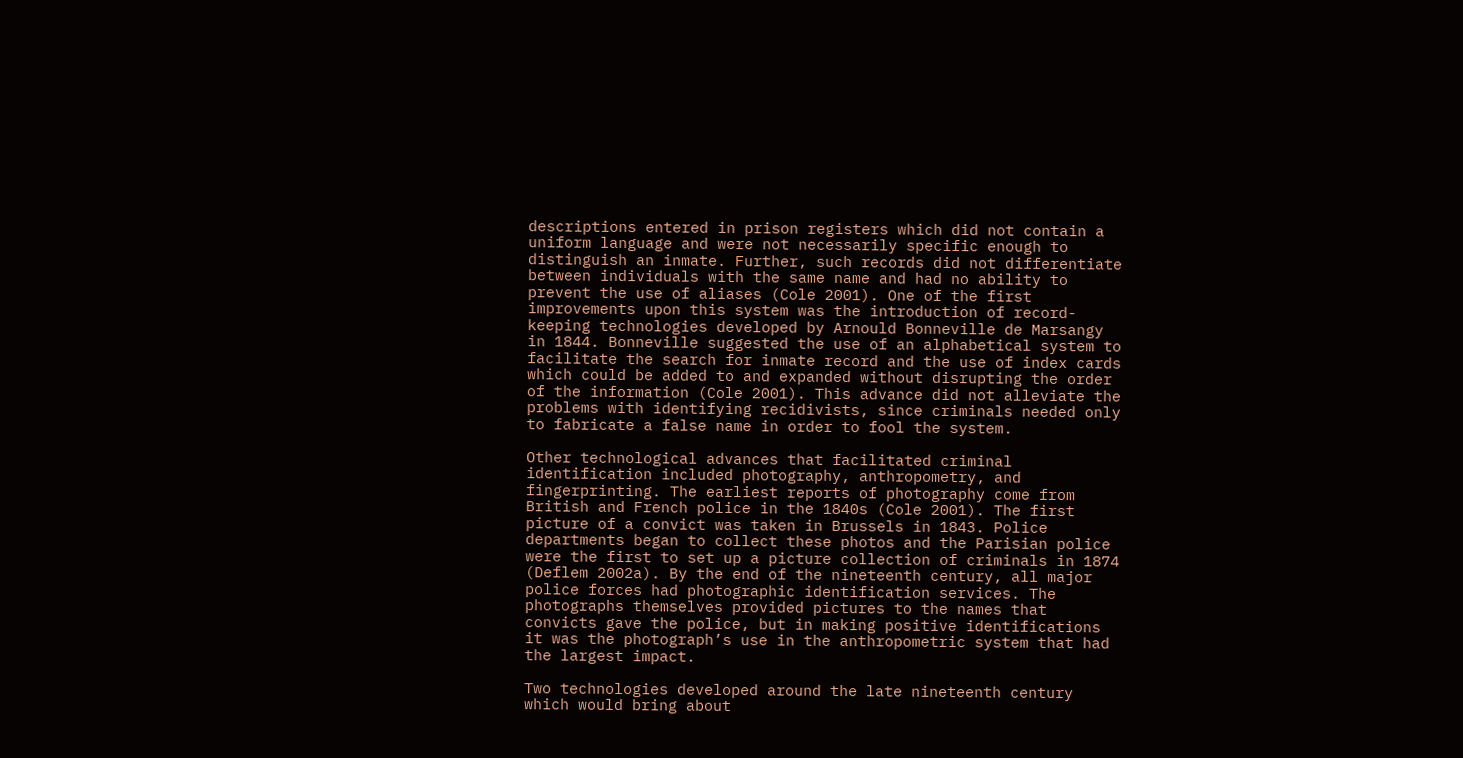descriptions entered in prison registers which did not contain a uniform language and were not necessarily specific enough to distinguish an inmate. Further, such records did not differentiate between individuals with the same name and had no ability to prevent the use of aliases (Cole 2001). One of the first improvements upon this system was the introduction of record-keeping technologies developed by Arnould Bonneville de Marsangy in 1844. Bonneville suggested the use of an alphabetical system to facilitate the search for inmate record and the use of index cards which could be added to and expanded without disrupting the order of the information (Cole 2001). This advance did not alleviate the problems with identifying recidivists, since criminals needed only to fabricate a false name in order to fool the system.

Other technological advances that facilitated criminal identification included photography, anthropometry, and fingerprinting. The earliest reports of photography come from British and French police in the 1840s (Cole 2001). The first picture of a convict was taken in Brussels in 1843. Police departments began to collect these photos and the Parisian police were the first to set up a picture collection of criminals in 1874 (Deflem 2002a). By the end of the nineteenth century, all major police forces had photographic identification services. The photographs themselves provided pictures to the names that convicts gave the police, but in making positive identifications it was the photograph’s use in the anthropometric system that had the largest impact.

Two technologies developed around the late nineteenth century which would bring about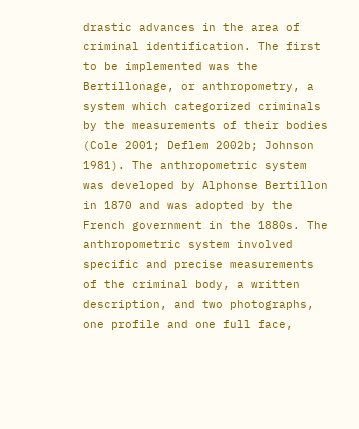drastic advances in the area of criminal identification. The first to be implemented was the Bertillonage, or anthropometry, a system which categorized criminals by the measurements of their bodies (Cole 2001; Deflem 2002b; Johnson 1981). The anthropometric system was developed by Alphonse Bertillon in 1870 and was adopted by the French government in the 1880s. The anthropometric system involved specific and precise measurements of the criminal body, a written description, and two photographs, one profile and one full face,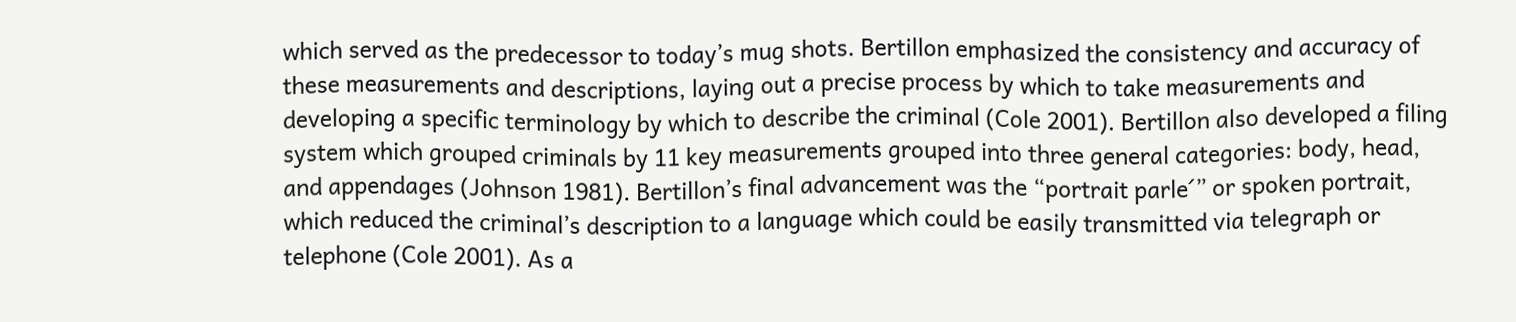which served as the predecessor to today’s mug shots. Bertillon emphasized the consistency and accuracy of these measurements and descriptions, laying out a precise process by which to take measurements and developing a specific terminology by which to describe the criminal (Cole 2001). Bertillon also developed a filing system which grouped criminals by 11 key measurements grouped into three general categories: body, head, and appendages (Johnson 1981). Bertillon’s final advancement was the “portrait parle´” or spoken portrait, which reduced the criminal’s description to a language which could be easily transmitted via telegraph or telephone (Cole 2001). As a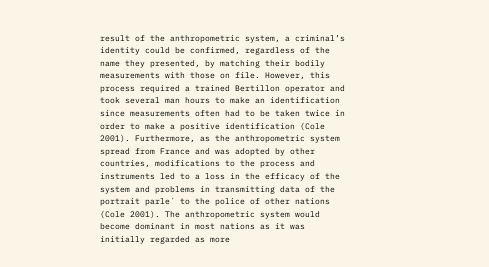result of the anthropometric system, a criminal’s identity could be confirmed, regardless of the name they presented, by matching their bodily measurements with those on file. However, this process required a trained Bertillon operator and took several man hours to make an identification since measurements often had to be taken twice in order to make a positive identification (Cole 2001). Furthermore, as the anthropometric system spread from France and was adopted by other countries, modifications to the process and instruments led to a loss in the efficacy of the system and problems in transmitting data of the portrait parle´ to the police of other nations (Cole 2001). The anthropometric system would become dominant in most nations as it was initially regarded as more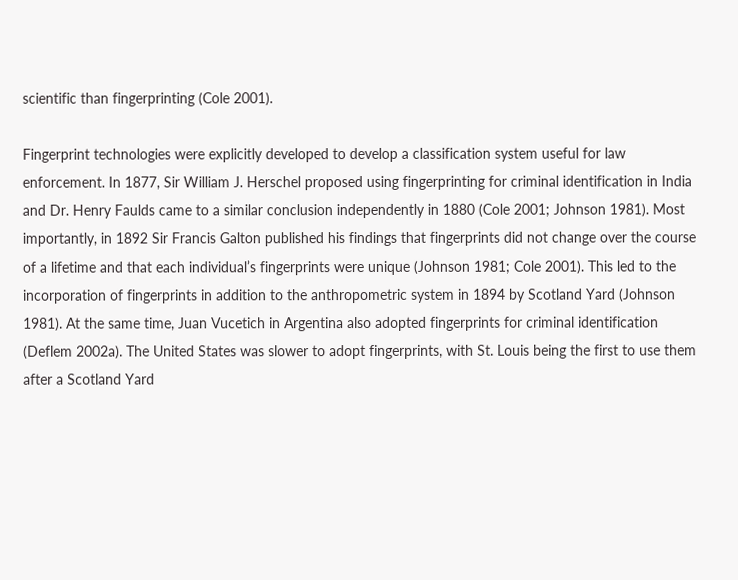scientific than fingerprinting (Cole 2001).

Fingerprint technologies were explicitly developed to develop a classification system useful for law enforcement. In 1877, Sir William J. Herschel proposed using fingerprinting for criminal identification in India and Dr. Henry Faulds came to a similar conclusion independently in 1880 (Cole 2001; Johnson 1981). Most importantly, in 1892 Sir Francis Galton published his findings that fingerprints did not change over the course of a lifetime and that each individual’s fingerprints were unique (Johnson 1981; Cole 2001). This led to the incorporation of fingerprints in addition to the anthropometric system in 1894 by Scotland Yard (Johnson 1981). At the same time, Juan Vucetich in Argentina also adopted fingerprints for criminal identification (Deflem 2002a). The United States was slower to adopt fingerprints, with St. Louis being the first to use them after a Scotland Yard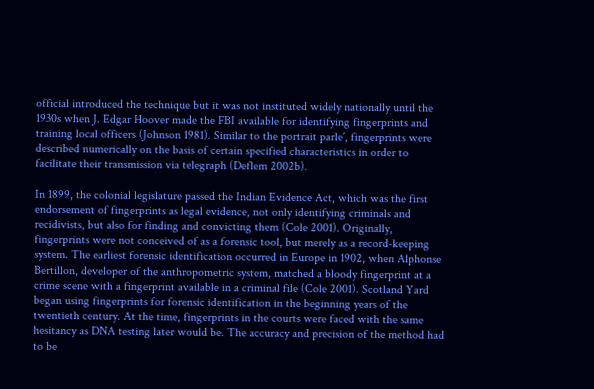official introduced the technique but it was not instituted widely nationally until the 1930s when J. Edgar Hoover made the FBI available for identifying fingerprints and training local officers (Johnson 1981). Similar to the portrait parle´, fingerprints were described numerically on the basis of certain specified characteristics in order to facilitate their transmission via telegraph (Deflem 2002b).

In 1899, the colonial legislature passed the Indian Evidence Act, which was the first endorsement of fingerprints as legal evidence, not only identifying criminals and recidivists, but also for finding and convicting them (Cole 2001). Originally, fingerprints were not conceived of as a forensic tool, but merely as a record-keeping system. The earliest forensic identification occurred in Europe in 1902, when Alphonse Bertillon, developer of the anthropometric system, matched a bloody fingerprint at a crime scene with a fingerprint available in a criminal file (Cole 2001). Scotland Yard began using fingerprints for forensic identification in the beginning years of the twentieth century. At the time, fingerprints in the courts were faced with the same hesitancy as DNA testing later would be. The accuracy and precision of the method had to be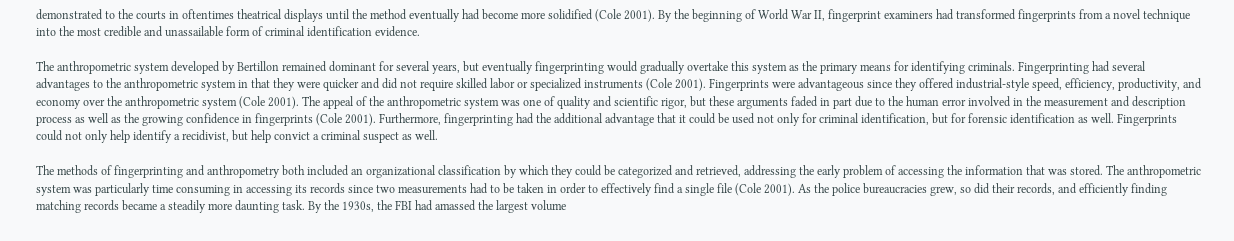demonstrated to the courts in oftentimes theatrical displays until the method eventually had become more solidified (Cole 2001). By the beginning of World War II, fingerprint examiners had transformed fingerprints from a novel technique into the most credible and unassailable form of criminal identification evidence.

The anthropometric system developed by Bertillon remained dominant for several years, but eventually fingerprinting would gradually overtake this system as the primary means for identifying criminals. Fingerprinting had several advantages to the anthropometric system in that they were quicker and did not require skilled labor or specialized instruments (Cole 2001). Fingerprints were advantageous since they offered industrial-style speed, efficiency, productivity, and economy over the anthropometric system (Cole 2001). The appeal of the anthropometric system was one of quality and scientific rigor, but these arguments faded in part due to the human error involved in the measurement and description process as well as the growing confidence in fingerprints (Cole 2001). Furthermore, fingerprinting had the additional advantage that it could be used not only for criminal identification, but for forensic identification as well. Fingerprints could not only help identify a recidivist, but help convict a criminal suspect as well.

The methods of fingerprinting and anthropometry both included an organizational classification by which they could be categorized and retrieved, addressing the early problem of accessing the information that was stored. The anthropometric system was particularly time consuming in accessing its records since two measurements had to be taken in order to effectively find a single file (Cole 2001). As the police bureaucracies grew, so did their records, and efficiently finding matching records became a steadily more daunting task. By the 1930s, the FBI had amassed the largest volume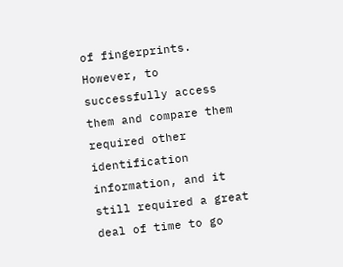of fingerprints. However, to successfully access them and compare them required other identification information, and it still required a great deal of time to go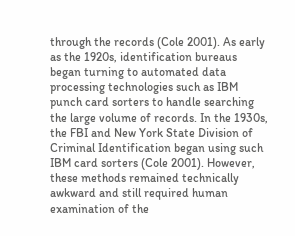through the records (Cole 2001). As early as the 1920s, identification bureaus began turning to automated data processing technologies such as IBM punch card sorters to handle searching the large volume of records. In the 1930s, the FBI and New York State Division of Criminal Identification began using such IBM card sorters (Cole 2001). However, these methods remained technically awkward and still required human examination of the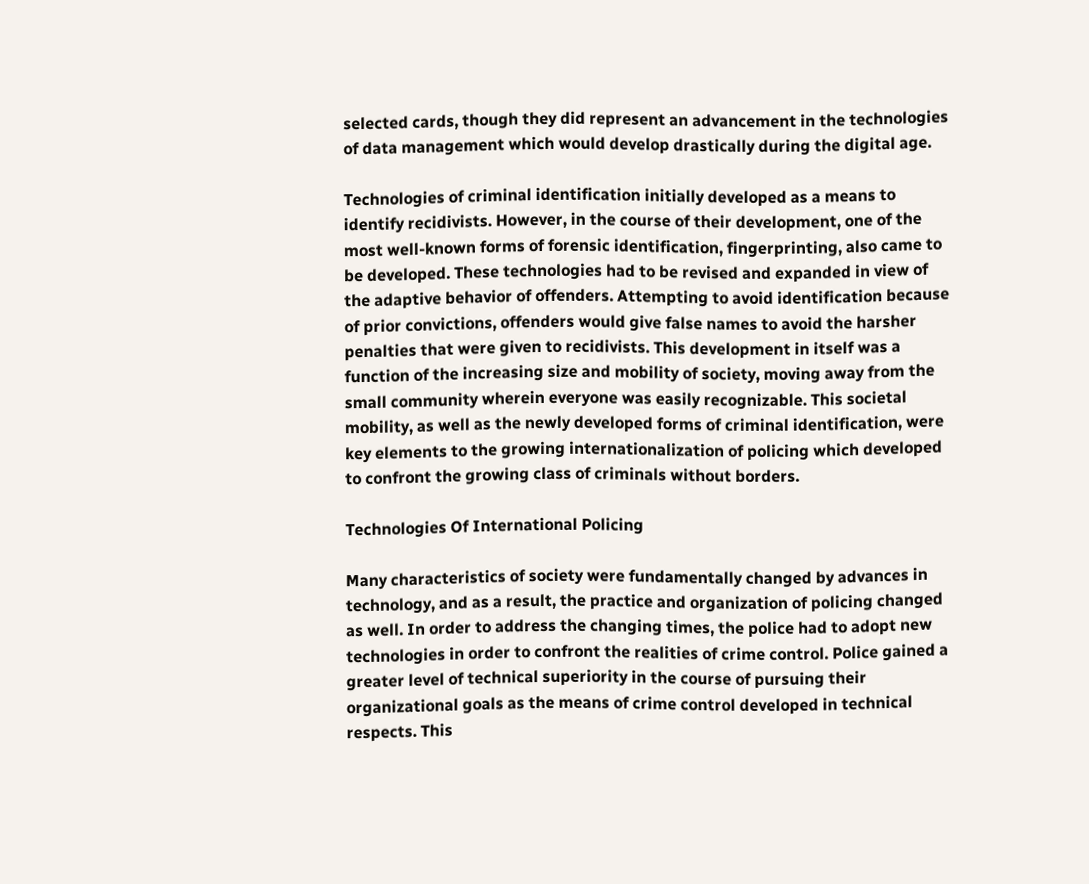selected cards, though they did represent an advancement in the technologies of data management which would develop drastically during the digital age.

Technologies of criminal identification initially developed as a means to identify recidivists. However, in the course of their development, one of the most well-known forms of forensic identification, fingerprinting, also came to be developed. These technologies had to be revised and expanded in view of the adaptive behavior of offenders. Attempting to avoid identification because of prior convictions, offenders would give false names to avoid the harsher penalties that were given to recidivists. This development in itself was a function of the increasing size and mobility of society, moving away from the small community wherein everyone was easily recognizable. This societal mobility, as well as the newly developed forms of criminal identification, were key elements to the growing internationalization of policing which developed to confront the growing class of criminals without borders.

Technologies Of International Policing

Many characteristics of society were fundamentally changed by advances in technology, and as a result, the practice and organization of policing changed as well. In order to address the changing times, the police had to adopt new technologies in order to confront the realities of crime control. Police gained a greater level of technical superiority in the course of pursuing their organizational goals as the means of crime control developed in technical respects. This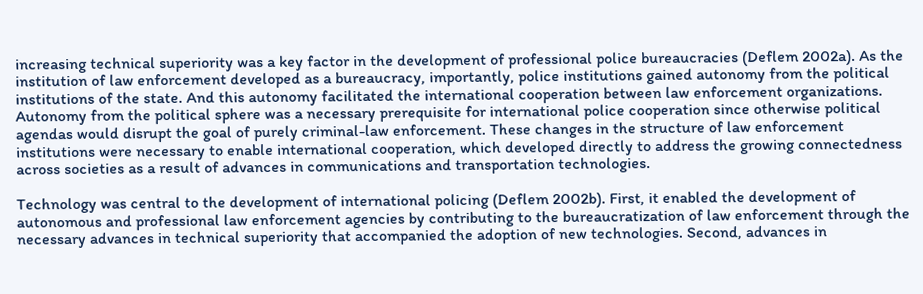increasing technical superiority was a key factor in the development of professional police bureaucracies (Deflem 2002a). As the institution of law enforcement developed as a bureaucracy, importantly, police institutions gained autonomy from the political institutions of the state. And this autonomy facilitated the international cooperation between law enforcement organizations. Autonomy from the political sphere was a necessary prerequisite for international police cooperation since otherwise political agendas would disrupt the goal of purely criminal-law enforcement. These changes in the structure of law enforcement institutions were necessary to enable international cooperation, which developed directly to address the growing connectedness across societies as a result of advances in communications and transportation technologies.

Technology was central to the development of international policing (Deflem 2002b). First, it enabled the development of autonomous and professional law enforcement agencies by contributing to the bureaucratization of law enforcement through the necessary advances in technical superiority that accompanied the adoption of new technologies. Second, advances in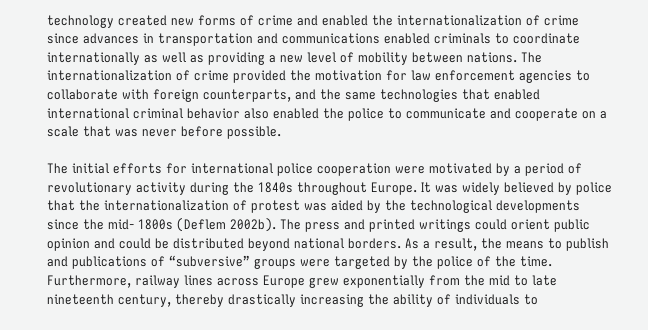technology created new forms of crime and enabled the internationalization of crime since advances in transportation and communications enabled criminals to coordinate internationally as well as providing a new level of mobility between nations. The internationalization of crime provided the motivation for law enforcement agencies to collaborate with foreign counterparts, and the same technologies that enabled international criminal behavior also enabled the police to communicate and cooperate on a scale that was never before possible.

The initial efforts for international police cooperation were motivated by a period of revolutionary activity during the 1840s throughout Europe. It was widely believed by police that the internationalization of protest was aided by the technological developments since the mid- 1800s (Deflem 2002b). The press and printed writings could orient public opinion and could be distributed beyond national borders. As a result, the means to publish and publications of “subversive” groups were targeted by the police of the time. Furthermore, railway lines across Europe grew exponentially from the mid to late nineteenth century, thereby drastically increasing the ability of individuals to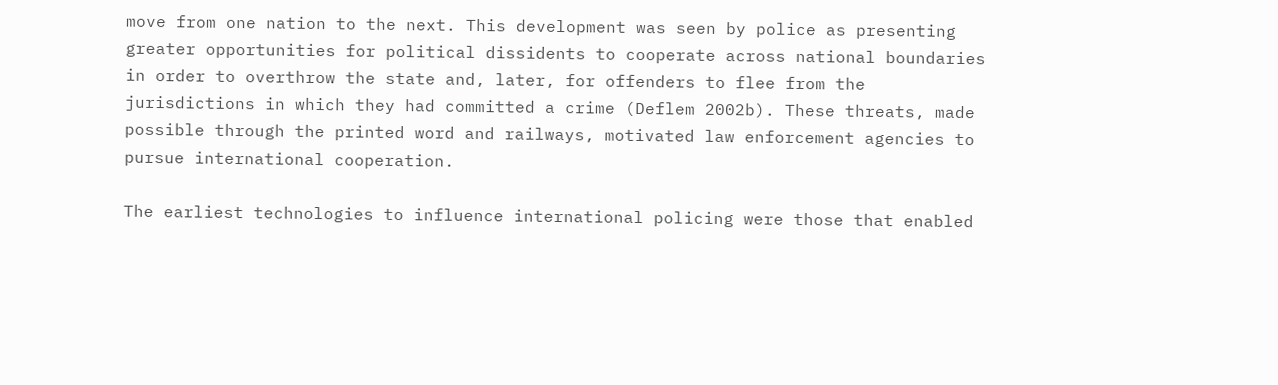move from one nation to the next. This development was seen by police as presenting greater opportunities for political dissidents to cooperate across national boundaries in order to overthrow the state and, later, for offenders to flee from the jurisdictions in which they had committed a crime (Deflem 2002b). These threats, made possible through the printed word and railways, motivated law enforcement agencies to pursue international cooperation.

The earliest technologies to influence international policing were those that enabled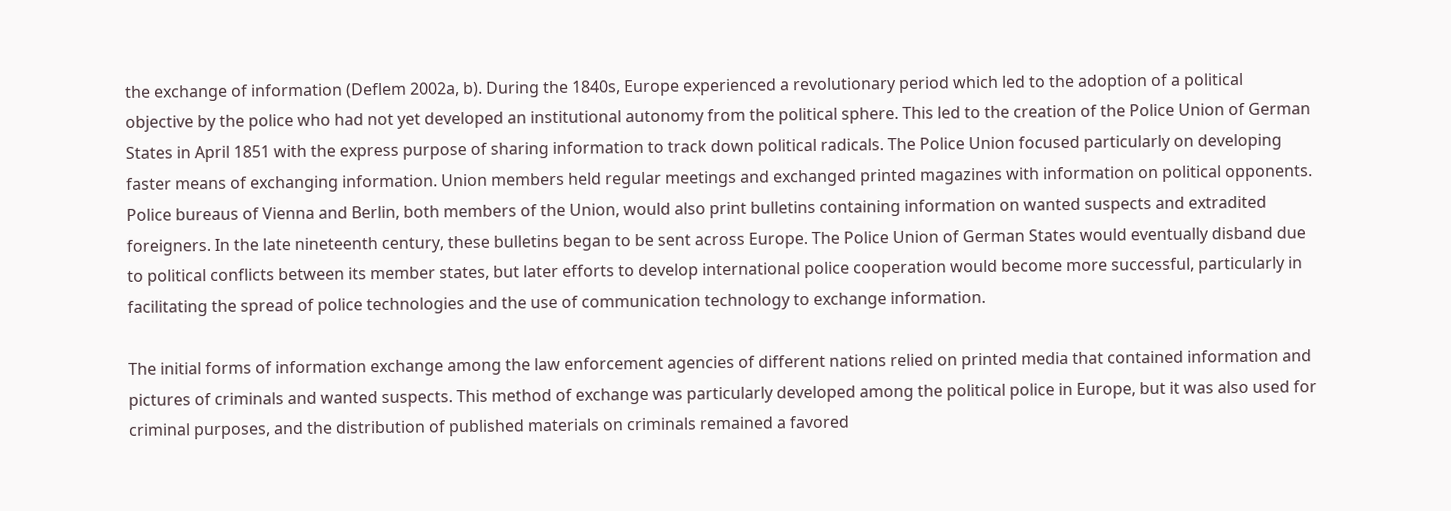the exchange of information (Deflem 2002a, b). During the 1840s, Europe experienced a revolutionary period which led to the adoption of a political objective by the police who had not yet developed an institutional autonomy from the political sphere. This led to the creation of the Police Union of German States in April 1851 with the express purpose of sharing information to track down political radicals. The Police Union focused particularly on developing faster means of exchanging information. Union members held regular meetings and exchanged printed magazines with information on political opponents. Police bureaus of Vienna and Berlin, both members of the Union, would also print bulletins containing information on wanted suspects and extradited foreigners. In the late nineteenth century, these bulletins began to be sent across Europe. The Police Union of German States would eventually disband due to political conflicts between its member states, but later efforts to develop international police cooperation would become more successful, particularly in facilitating the spread of police technologies and the use of communication technology to exchange information.

The initial forms of information exchange among the law enforcement agencies of different nations relied on printed media that contained information and pictures of criminals and wanted suspects. This method of exchange was particularly developed among the political police in Europe, but it was also used for criminal purposes, and the distribution of published materials on criminals remained a favored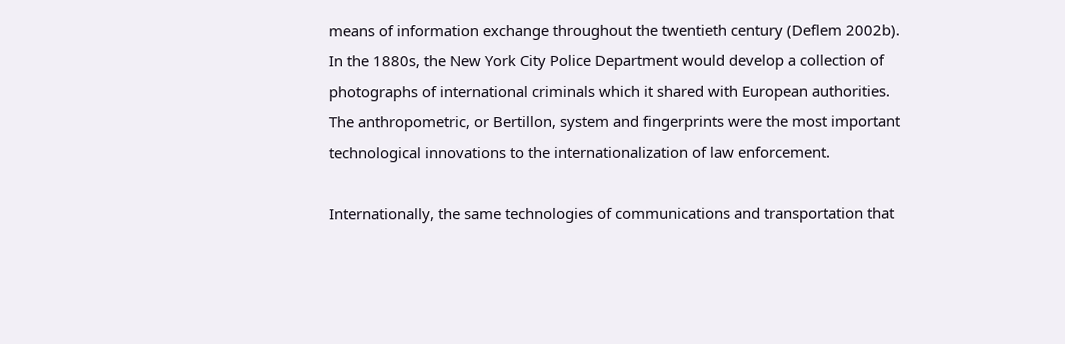means of information exchange throughout the twentieth century (Deflem 2002b). In the 1880s, the New York City Police Department would develop a collection of photographs of international criminals which it shared with European authorities. The anthropometric, or Bertillon, system and fingerprints were the most important technological innovations to the internationalization of law enforcement.

Internationally, the same technologies of communications and transportation that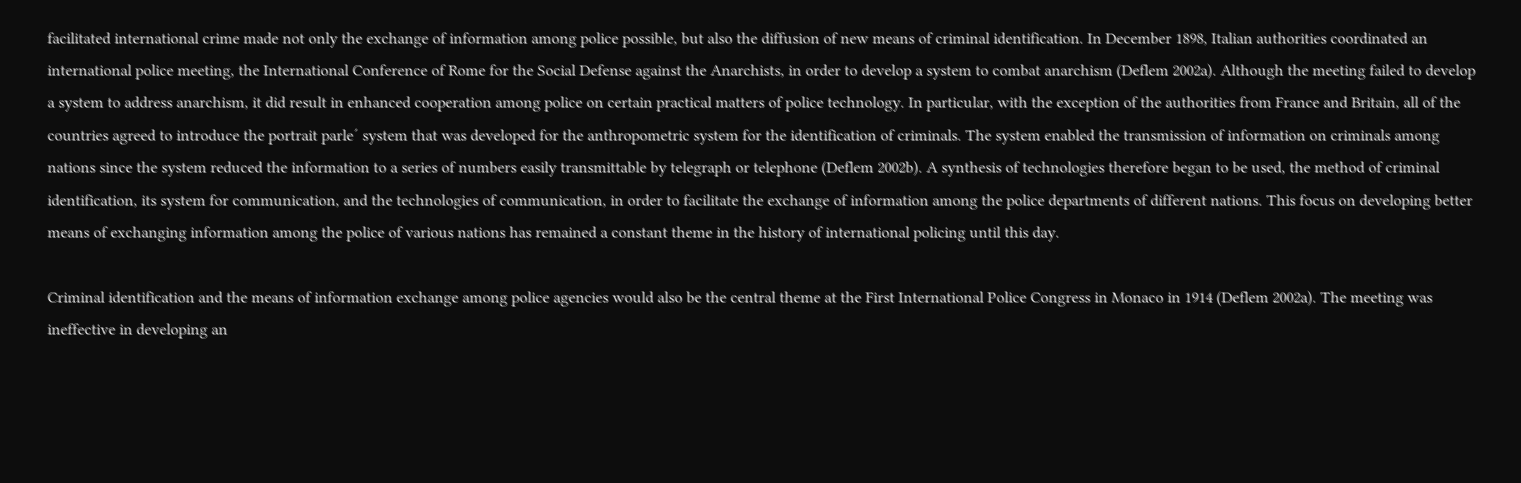facilitated international crime made not only the exchange of information among police possible, but also the diffusion of new means of criminal identification. In December 1898, Italian authorities coordinated an international police meeting, the International Conference of Rome for the Social Defense against the Anarchists, in order to develop a system to combat anarchism (Deflem 2002a). Although the meeting failed to develop a system to address anarchism, it did result in enhanced cooperation among police on certain practical matters of police technology. In particular, with the exception of the authorities from France and Britain, all of the countries agreed to introduce the portrait parle´ system that was developed for the anthropometric system for the identification of criminals. The system enabled the transmission of information on criminals among nations since the system reduced the information to a series of numbers easily transmittable by telegraph or telephone (Deflem 2002b). A synthesis of technologies therefore began to be used, the method of criminal identification, its system for communication, and the technologies of communication, in order to facilitate the exchange of information among the police departments of different nations. This focus on developing better means of exchanging information among the police of various nations has remained a constant theme in the history of international policing until this day.

Criminal identification and the means of information exchange among police agencies would also be the central theme at the First International Police Congress in Monaco in 1914 (Deflem 2002a). The meeting was ineffective in developing an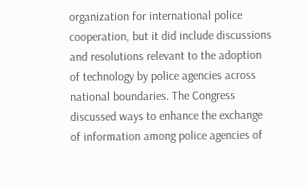organization for international police cooperation, but it did include discussions and resolutions relevant to the adoption of technology by police agencies across national boundaries. The Congress discussed ways to enhance the exchange of information among police agencies of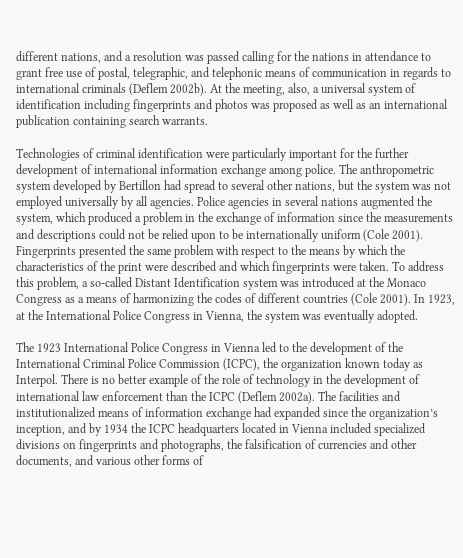different nations, and a resolution was passed calling for the nations in attendance to grant free use of postal, telegraphic, and telephonic means of communication in regards to international criminals (Deflem 2002b). At the meeting, also, a universal system of identification including fingerprints and photos was proposed as well as an international publication containing search warrants.

Technologies of criminal identification were particularly important for the further development of international information exchange among police. The anthropometric system developed by Bertillon had spread to several other nations, but the system was not employed universally by all agencies. Police agencies in several nations augmented the system, which produced a problem in the exchange of information since the measurements and descriptions could not be relied upon to be internationally uniform (Cole 2001). Fingerprints presented the same problem with respect to the means by which the characteristics of the print were described and which fingerprints were taken. To address this problem, a so-called Distant Identification system was introduced at the Monaco Congress as a means of harmonizing the codes of different countries (Cole 2001). In 1923, at the International Police Congress in Vienna, the system was eventually adopted.

The 1923 International Police Congress in Vienna led to the development of the International Criminal Police Commission (ICPC), the organization known today as Interpol. There is no better example of the role of technology in the development of international law enforcement than the ICPC (Deflem 2002a). The facilities and institutionalized means of information exchange had expanded since the organization’s inception, and by 1934 the ICPC headquarters located in Vienna included specialized divisions on fingerprints and photographs, the falsification of currencies and other documents, and various other forms of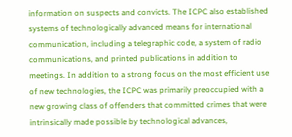information on suspects and convicts. The ICPC also established systems of technologically advanced means for international communication, including a telegraphic code, a system of radio communications, and printed publications in addition to meetings. In addition to a strong focus on the most efficient use of new technologies, the ICPC was primarily preoccupied with a new growing class of offenders that committed crimes that were intrinsically made possible by technological advances,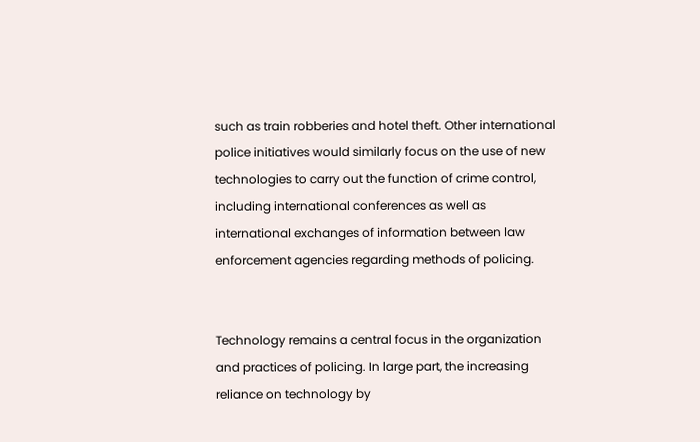such as train robberies and hotel theft. Other international police initiatives would similarly focus on the use of new technologies to carry out the function of crime control, including international conferences as well as international exchanges of information between law enforcement agencies regarding methods of policing.


Technology remains a central focus in the organization and practices of policing. In large part, the increasing reliance on technology by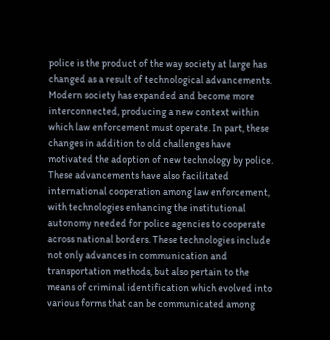police is the product of the way society at large has changed as a result of technological advancements. Modern society has expanded and become more interconnected, producing a new context within which law enforcement must operate. In part, these changes in addition to old challenges have motivated the adoption of new technology by police. These advancements have also facilitated international cooperation among law enforcement, with technologies enhancing the institutional autonomy needed for police agencies to cooperate across national borders. These technologies include not only advances in communication and transportation methods, but also pertain to the means of criminal identification which evolved into various forms that can be communicated among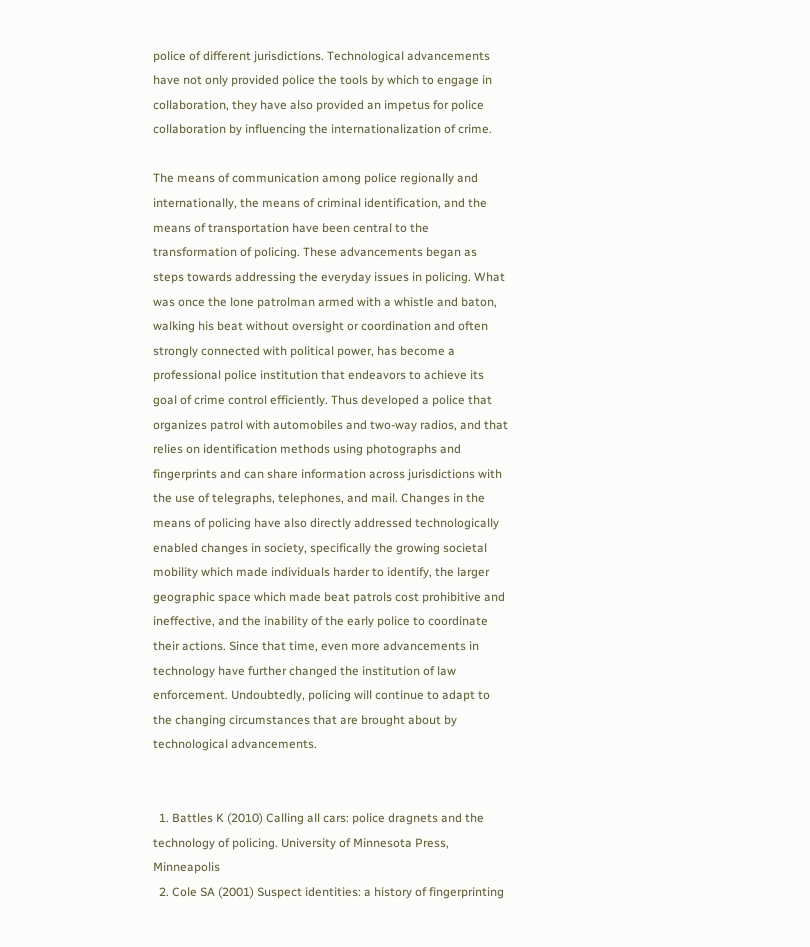police of different jurisdictions. Technological advancements have not only provided police the tools by which to engage in collaboration, they have also provided an impetus for police collaboration by influencing the internationalization of crime.

The means of communication among police regionally and internationally, the means of criminal identification, and the means of transportation have been central to the transformation of policing. These advancements began as steps towards addressing the everyday issues in policing. What was once the lone patrolman armed with a whistle and baton, walking his beat without oversight or coordination and often strongly connected with political power, has become a professional police institution that endeavors to achieve its goal of crime control efficiently. Thus developed a police that organizes patrol with automobiles and two-way radios, and that relies on identification methods using photographs and fingerprints and can share information across jurisdictions with the use of telegraphs, telephones, and mail. Changes in the means of policing have also directly addressed technologically enabled changes in society, specifically the growing societal mobility which made individuals harder to identify, the larger geographic space which made beat patrols cost prohibitive and ineffective, and the inability of the early police to coordinate their actions. Since that time, even more advancements in technology have further changed the institution of law enforcement. Undoubtedly, policing will continue to adapt to the changing circumstances that are brought about by technological advancements.


  1. Battles K (2010) Calling all cars: police dragnets and the technology of policing. University of Minnesota Press, Minneapolis
  2. Cole SA (2001) Suspect identities: a history of fingerprinting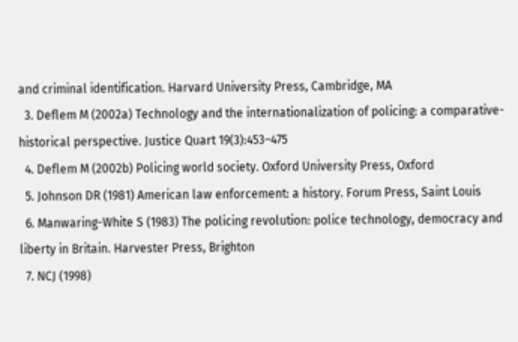and criminal identification. Harvard University Press, Cambridge, MA
  3. Deflem M (2002a) Technology and the internationalization of policing: a comparative-historical perspective. Justice Quart 19(3):453–475
  4. Deflem M (2002b) Policing world society. Oxford University Press, Oxford
  5. Johnson DR (1981) American law enforcement: a history. Forum Press, Saint Louis
  6. Manwaring-White S (1983) The policing revolution: police technology, democracy and liberty in Britain. Harvester Press, Brighton
  7. NCJ (1998)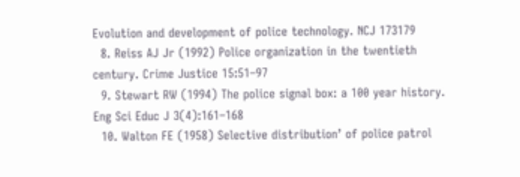Evolution and development of police technology. NCJ 173179
  8. Reiss AJ Jr (1992) Police organization in the twentieth century. Crime Justice 15:51–97
  9. Stewart RW (1994) The police signal box: a 100 year history. Eng Sci Educ J 3(4):161–168
  10. Walton FE (1958) Selective distribution’ of police patrol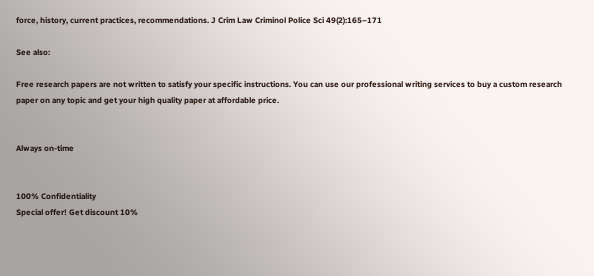force, history, current practices, recommendations. J Crim Law Criminol Police Sci 49(2):165–171

See also:

Free research papers are not written to satisfy your specific instructions. You can use our professional writing services to buy a custom research paper on any topic and get your high quality paper at affordable price.


Always on-time


100% Confidentiality
Special offer! Get discount 10%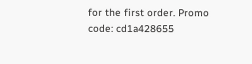for the first order. Promo code: cd1a428655